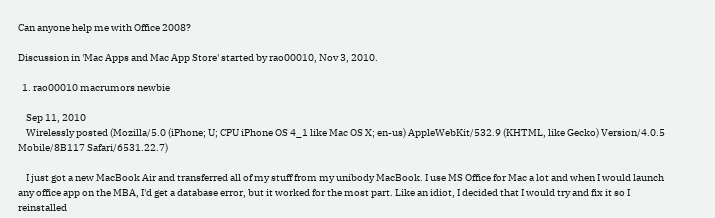Can anyone help me with Office 2008?

Discussion in 'Mac Apps and Mac App Store' started by rao00010, Nov 3, 2010.

  1. rao00010 macrumors newbie

    Sep 11, 2010
    Wirelessly posted (Mozilla/5.0 (iPhone; U; CPU iPhone OS 4_1 like Mac OS X; en-us) AppleWebKit/532.9 (KHTML, like Gecko) Version/4.0.5 Mobile/8B117 Safari/6531.22.7)

    I just got a new MacBook Air and transferred all of my stuff from my unibody MacBook. I use MS Office for Mac a lot and when I would launch any office app on the MBA, I'd get a database error, but it worked for the most part. Like an idiot, I decided that I would try and fix it so I reinstalled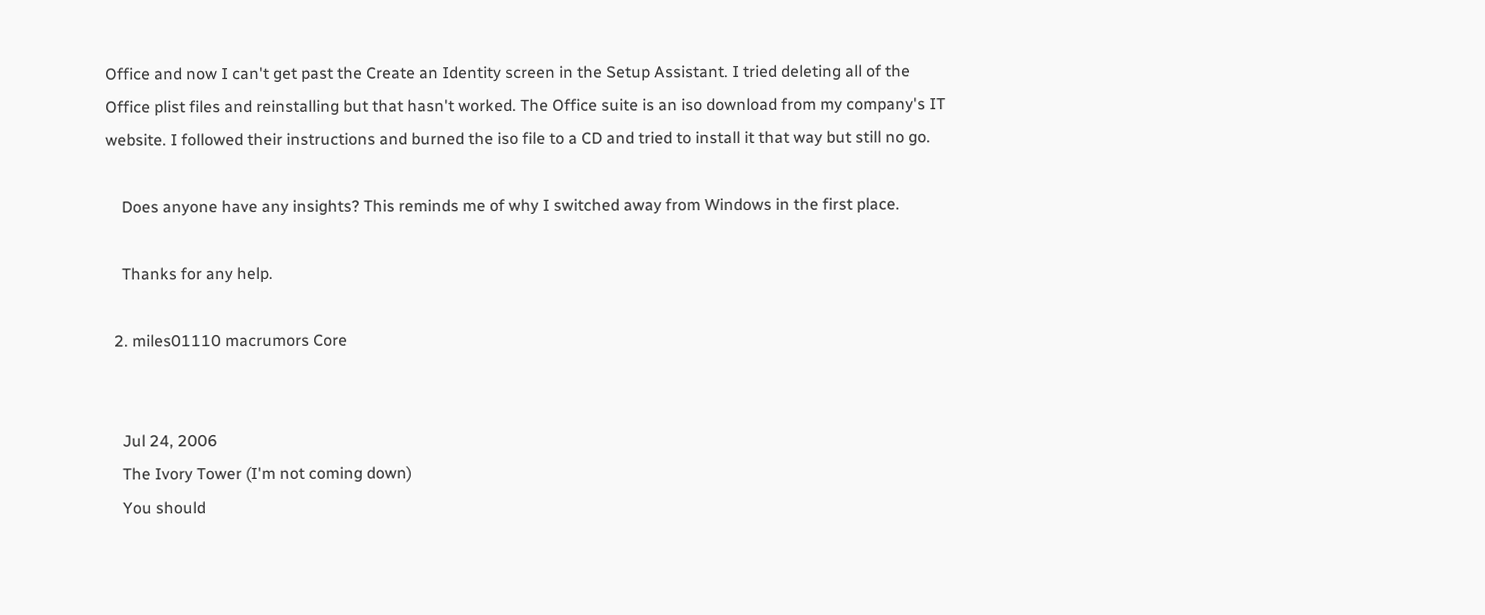Office and now I can't get past the Create an Identity screen in the Setup Assistant. I tried deleting all of the Office plist files and reinstalling but that hasn't worked. The Office suite is an iso download from my company's IT website. I followed their instructions and burned the iso file to a CD and tried to install it that way but still no go.

    Does anyone have any insights? This reminds me of why I switched away from Windows in the first place.

    Thanks for any help.

  2. miles01110 macrumors Core


    Jul 24, 2006
    The Ivory Tower (I'm not coming down)
    You should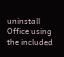uninstall Office using the included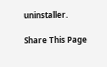uninstaller.

Share This Page